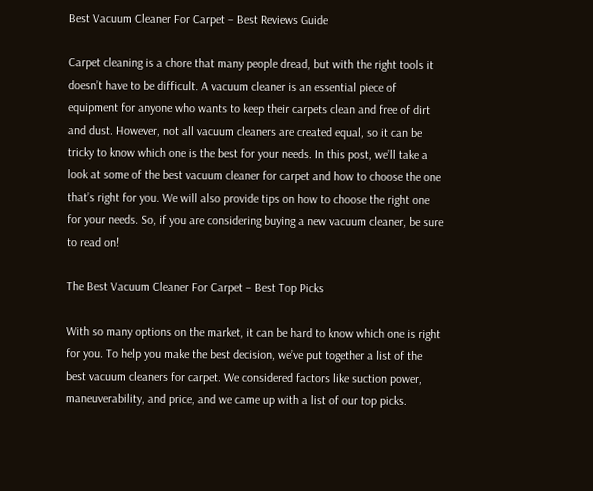Best Vacuum Cleaner For Carpet – Best Reviews Guide

Carpet cleaning is a chore that many people dread, but with the right tools it doesn’t have to be difficult. A vacuum cleaner is an essential piece of equipment for anyone who wants to keep their carpets clean and free of dirt and dust. However, not all vacuum cleaners are created equal, so it can be tricky to know which one is the best for your needs. In this post, we’ll take a look at some of the best vacuum cleaner for carpet and how to choose the one that’s right for you. We will also provide tips on how to choose the right one for your needs. So, if you are considering buying a new vacuum cleaner, be sure to read on!

The Best Vacuum Cleaner For Carpet – Best Top Picks

With so many options on the market, it can be hard to know which one is right for you. To help you make the best decision, we’ve put together a list of the best vacuum cleaners for carpet. We considered factors like suction power, maneuverability, and price, and we came up with a list of our top picks.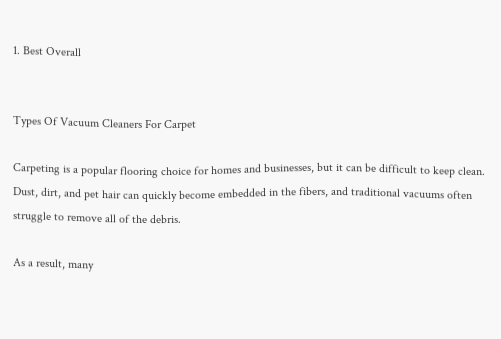1. Best Overall


Types Of Vacuum Cleaners For Carpet

Carpeting is a popular flooring choice for homes and businesses, but it can be difficult to keep clean. Dust, dirt, and pet hair can quickly become embedded in the fibers, and traditional vacuums often struggle to remove all of the debris.

As a result, many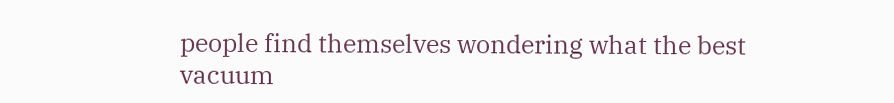people find themselves wondering what the best vacuum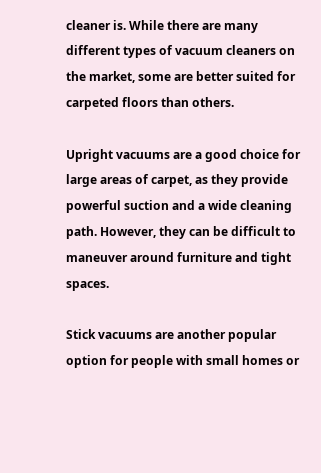cleaner is. While there are many different types of vacuum cleaners on the market, some are better suited for carpeted floors than others.

Upright vacuums are a good choice for large areas of carpet, as they provide powerful suction and a wide cleaning path. However, they can be difficult to maneuver around furniture and tight spaces.

Stick vacuums are another popular option for people with small homes or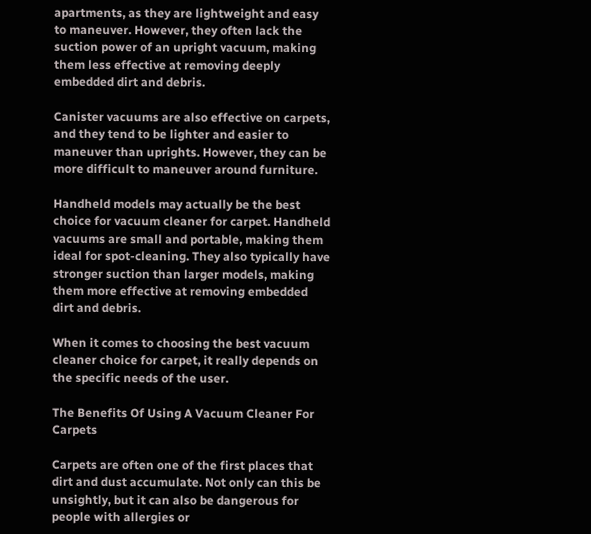apartments, as they are lightweight and easy to maneuver. However, they often lack the suction power of an upright vacuum, making them less effective at removing deeply embedded dirt and debris.

Canister vacuums are also effective on carpets, and they tend to be lighter and easier to maneuver than uprights. However, they can be more difficult to maneuver around furniture.

Handheld models may actually be the best choice for vacuum cleaner for carpet. Handheld vacuums are small and portable, making them ideal for spot-cleaning. They also typically have stronger suction than larger models, making them more effective at removing embedded dirt and debris.

When it comes to choosing the best vacuum cleaner choice for carpet, it really depends on the specific needs of the user.

The Benefits Of Using A Vacuum Cleaner For Carpets

Carpets are often one of the first places that dirt and dust accumulate. Not only can this be unsightly, but it can also be dangerous for people with allergies or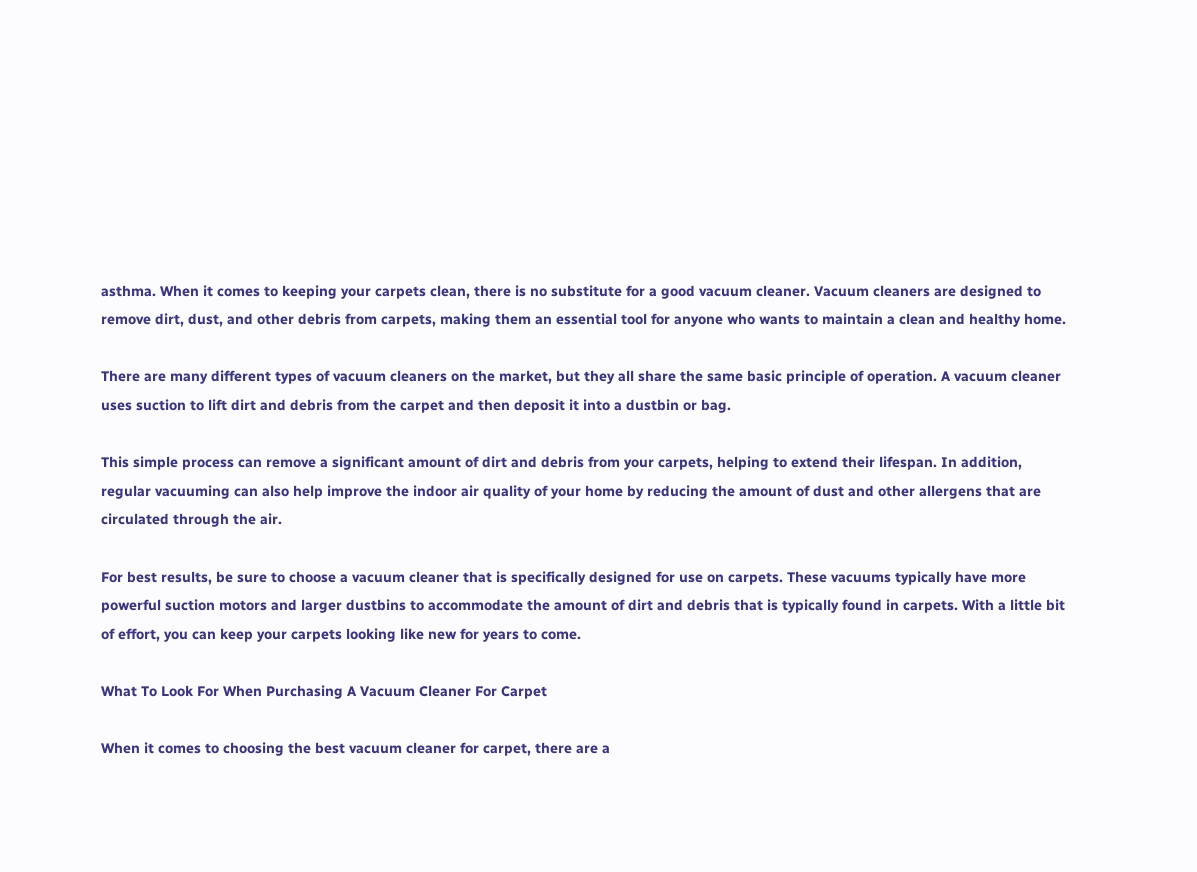asthma. When it comes to keeping your carpets clean, there is no substitute for a good vacuum cleaner. Vacuum cleaners are designed to remove dirt, dust, and other debris from carpets, making them an essential tool for anyone who wants to maintain a clean and healthy home.

There are many different types of vacuum cleaners on the market, but they all share the same basic principle of operation. A vacuum cleaner uses suction to lift dirt and debris from the carpet and then deposit it into a dustbin or bag.

This simple process can remove a significant amount of dirt and debris from your carpets, helping to extend their lifespan. In addition, regular vacuuming can also help improve the indoor air quality of your home by reducing the amount of dust and other allergens that are circulated through the air.

For best results, be sure to choose a vacuum cleaner that is specifically designed for use on carpets. These vacuums typically have more powerful suction motors and larger dustbins to accommodate the amount of dirt and debris that is typically found in carpets. With a little bit of effort, you can keep your carpets looking like new for years to come.

What To Look For When Purchasing A Vacuum Cleaner For Carpet

When it comes to choosing the best vacuum cleaner for carpet, there are a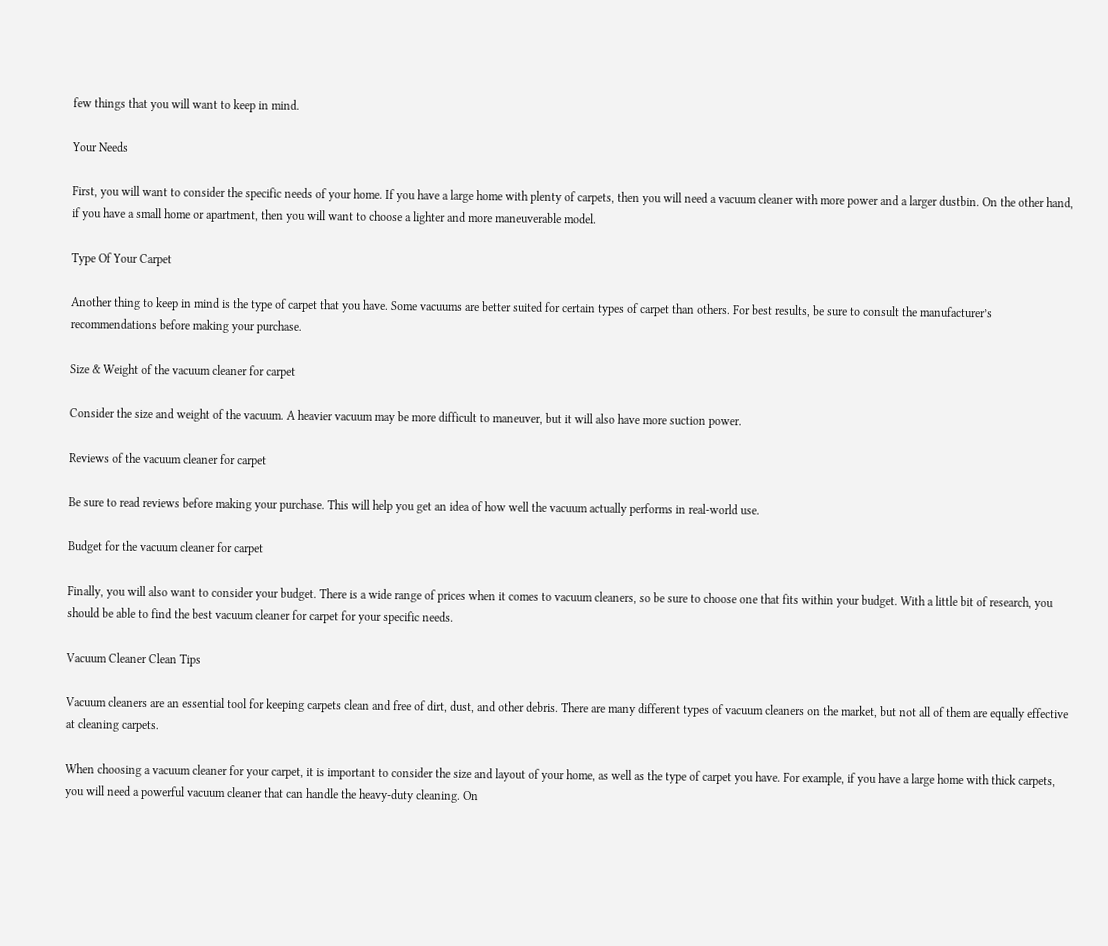few things that you will want to keep in mind.

Your Needs

First, you will want to consider the specific needs of your home. If you have a large home with plenty of carpets, then you will need a vacuum cleaner with more power and a larger dustbin. On the other hand, if you have a small home or apartment, then you will want to choose a lighter and more maneuverable model.

Type Of Your Carpet

Another thing to keep in mind is the type of carpet that you have. Some vacuums are better suited for certain types of carpet than others. For best results, be sure to consult the manufacturer’s recommendations before making your purchase.

Size & Weight of the vacuum cleaner for carpet

Consider the size and weight of the vacuum. A heavier vacuum may be more difficult to maneuver, but it will also have more suction power.

Reviews of the vacuum cleaner for carpet

Be sure to read reviews before making your purchase. This will help you get an idea of how well the vacuum actually performs in real-world use.

Budget for the vacuum cleaner for carpet

Finally, you will also want to consider your budget. There is a wide range of prices when it comes to vacuum cleaners, so be sure to choose one that fits within your budget. With a little bit of research, you should be able to find the best vacuum cleaner for carpet for your specific needs.

Vacuum Cleaner Clean Tips

Vacuum cleaners are an essential tool for keeping carpets clean and free of dirt, dust, and other debris. There are many different types of vacuum cleaners on the market, but not all of them are equally effective at cleaning carpets.

When choosing a vacuum cleaner for your carpet, it is important to consider the size and layout of your home, as well as the type of carpet you have. For example, if you have a large home with thick carpets, you will need a powerful vacuum cleaner that can handle the heavy-duty cleaning. On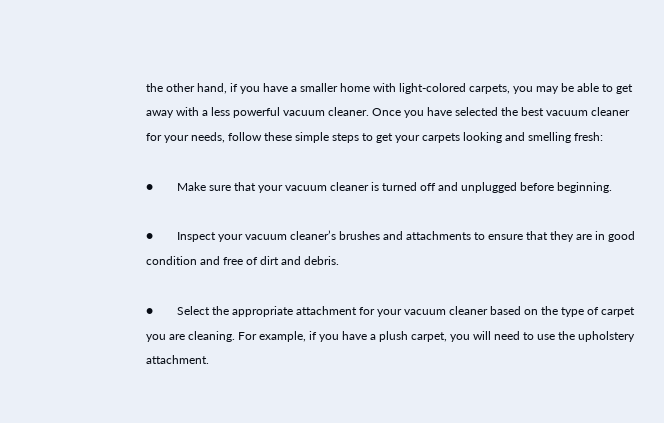the other hand, if you have a smaller home with light-colored carpets, you may be able to get away with a less powerful vacuum cleaner. Once you have selected the best vacuum cleaner for your needs, follow these simple steps to get your carpets looking and smelling fresh:

●        Make sure that your vacuum cleaner is turned off and unplugged before beginning.

●        Inspect your vacuum cleaner’s brushes and attachments to ensure that they are in good condition and free of dirt and debris.

●        Select the appropriate attachment for your vacuum cleaner based on the type of carpet you are cleaning. For example, if you have a plush carpet, you will need to use the upholstery attachment.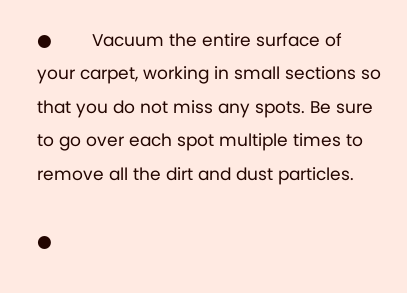●        Vacuum the entire surface of your carpet, working in small sections so that you do not miss any spots. Be sure to go over each spot multiple times to remove all the dirt and dust particles.

●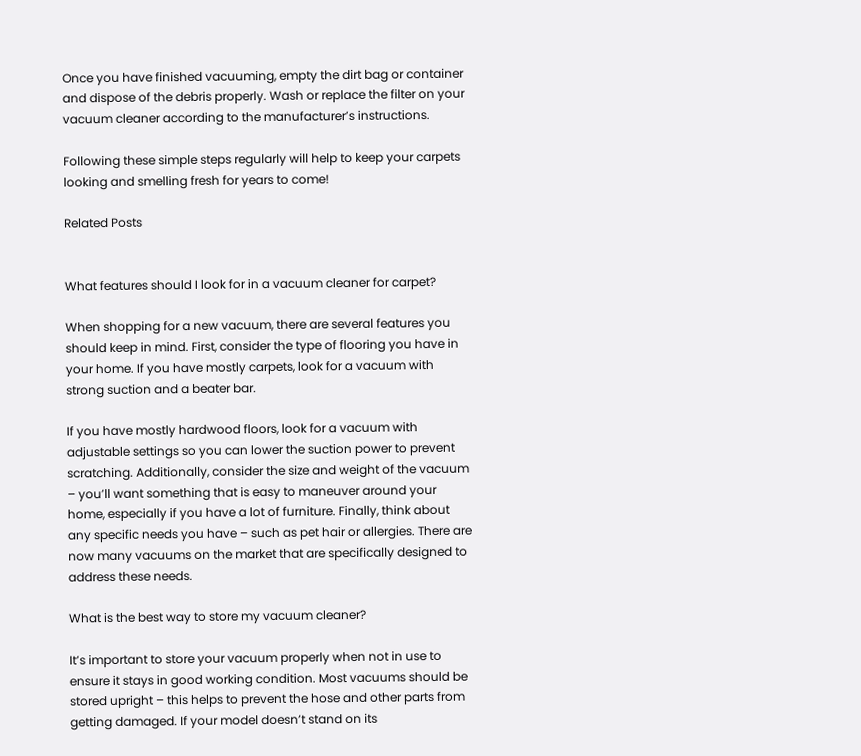Once you have finished vacuuming, empty the dirt bag or container and dispose of the debris properly. Wash or replace the filter on your vacuum cleaner according to the manufacturer’s instructions.

Following these simple steps regularly will help to keep your carpets looking and smelling fresh for years to come!

Related Posts


What features should I look for in a vacuum cleaner for carpet?

When shopping for a new vacuum, there are several features you should keep in mind. First, consider the type of flooring you have in your home. If you have mostly carpets, look for a vacuum with strong suction and a beater bar.

If you have mostly hardwood floors, look for a vacuum with adjustable settings so you can lower the suction power to prevent scratching. Additionally, consider the size and weight of the vacuum – you’ll want something that is easy to maneuver around your home, especially if you have a lot of furniture. Finally, think about any specific needs you have – such as pet hair or allergies. There are now many vacuums on the market that are specifically designed to address these needs.

What is the best way to store my vacuum cleaner?

It’s important to store your vacuum properly when not in use to ensure it stays in good working condition. Most vacuums should be stored upright – this helps to prevent the hose and other parts from getting damaged. If your model doesn’t stand on its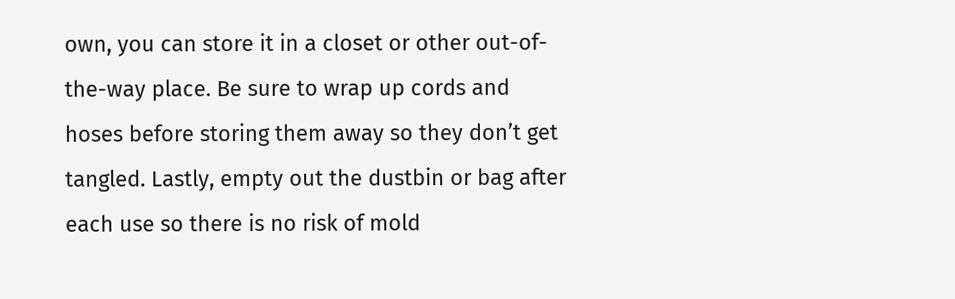own, you can store it in a closet or other out-of-the-way place. Be sure to wrap up cords and hoses before storing them away so they don’t get tangled. Lastly, empty out the dustbin or bag after each use so there is no risk of mold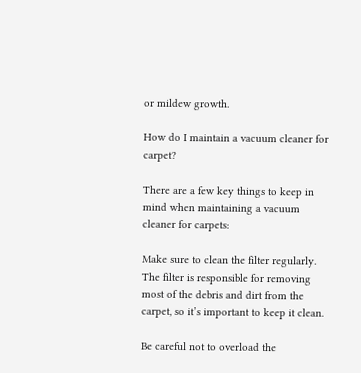or mildew growth.

How do I maintain a vacuum cleaner for carpet?

There are a few key things to keep in mind when maintaining a vacuum cleaner for carpets:

Make sure to clean the filter regularly. The filter is responsible for removing most of the debris and dirt from the carpet, so it’s important to keep it clean.

Be careful not to overload the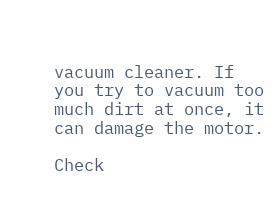vacuum cleaner. If you try to vacuum too much dirt at once, it can damage the motor.

Check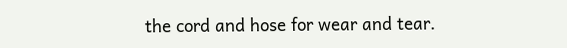the cord and hose for wear and tear.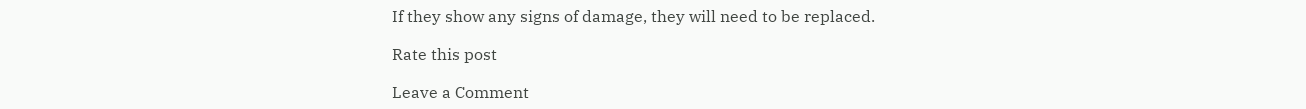If they show any signs of damage, they will need to be replaced.

Rate this post

Leave a Comment